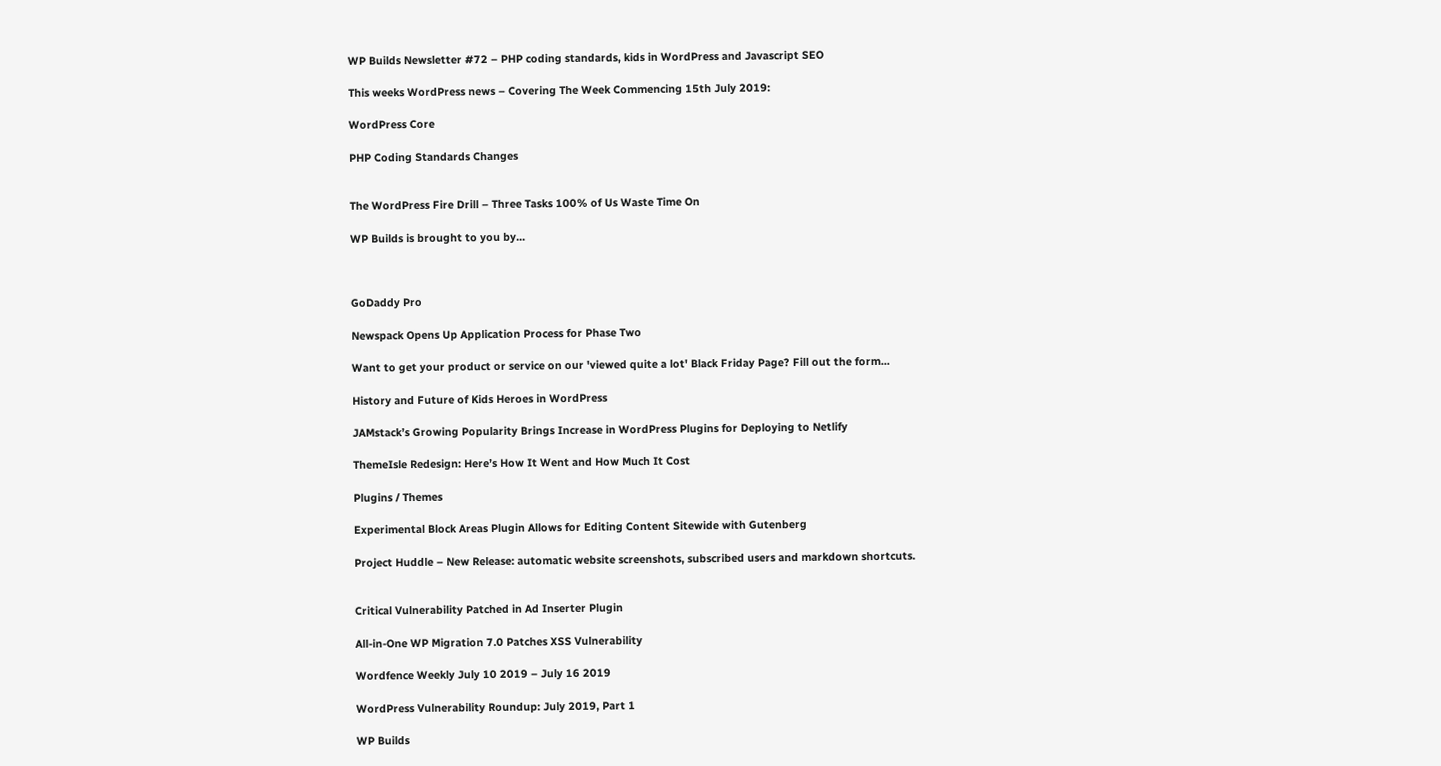WP Builds Newsletter #72 – PHP coding standards, kids in WordPress and Javascript SEO

This weeks WordPress news – Covering The Week Commencing 15th July 2019:

WordPress Core

PHP Coding Standards Changes


The WordPress Fire Drill – Three Tasks 100% of Us Waste Time On

WP Builds is brought to you by...



GoDaddy Pro

Newspack Opens Up Application Process for Phase Two

Want to get your product or service on our 'viewed quite a lot' Black Friday Page? Fill out the form...

History and Future of Kids Heroes in WordPress

JAMstack’s Growing Popularity Brings Increase in WordPress Plugins for Deploying to Netlify

ThemeIsle Redesign: Here’s How It Went and How Much It Cost

Plugins / Themes

Experimental Block Areas Plugin Allows for Editing Content Sitewide with Gutenberg

Project Huddle – New Release: automatic website screenshots, subscribed users and markdown shortcuts.


Critical Vulnerability Patched in Ad Inserter Plugin

All-in-One WP Migration 7.0 Patches XSS Vulnerability

Wordfence Weekly July 10 2019 – July 16 2019

WordPress Vulnerability Roundup: July 2019, Part 1

WP Builds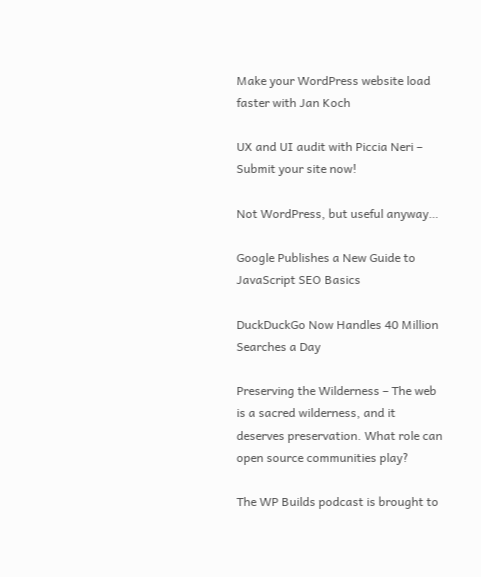Make your WordPress website load faster with Jan Koch

UX and UI audit with Piccia Neri – Submit your site now!

Not WordPress, but useful anyway…

Google Publishes a New Guide to JavaScript SEO Basics

DuckDuckGo Now Handles 40 Million Searches a Day

Preserving the Wilderness – The web is a sacred wilderness, and it deserves preservation. What role can open source communities play?

The WP Builds podcast is brought to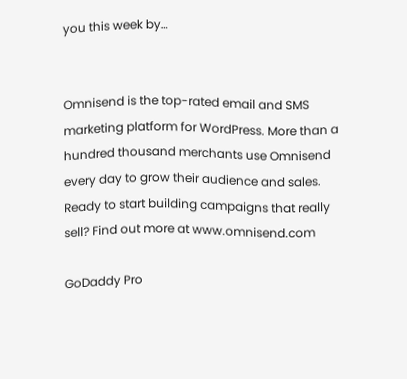you this week by…


Omnisend is the top-rated email and SMS marketing platform for WordPress. More than a hundred thousand merchants use Omnisend every day to grow their audience and sales. Ready to start building campaigns that really sell? Find out more at www.omnisend.com

GoDaddy Pro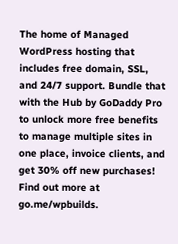The home of Managed WordPress hosting that includes free domain, SSL, and 24/7 support. Bundle that with the Hub by GoDaddy Pro to unlock more free benefits to manage multiple sites in one place, invoice clients, and get 30% off new purchases! Find out more at go.me/wpbuilds.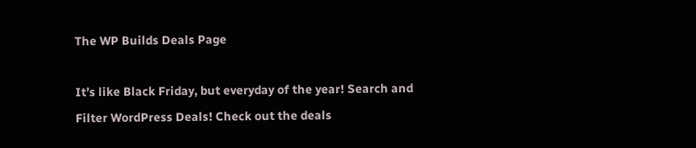The WP Builds Deals Page

It’s like Black Friday, but everyday of the year! Search and Filter WordPress Deals! Check out the deals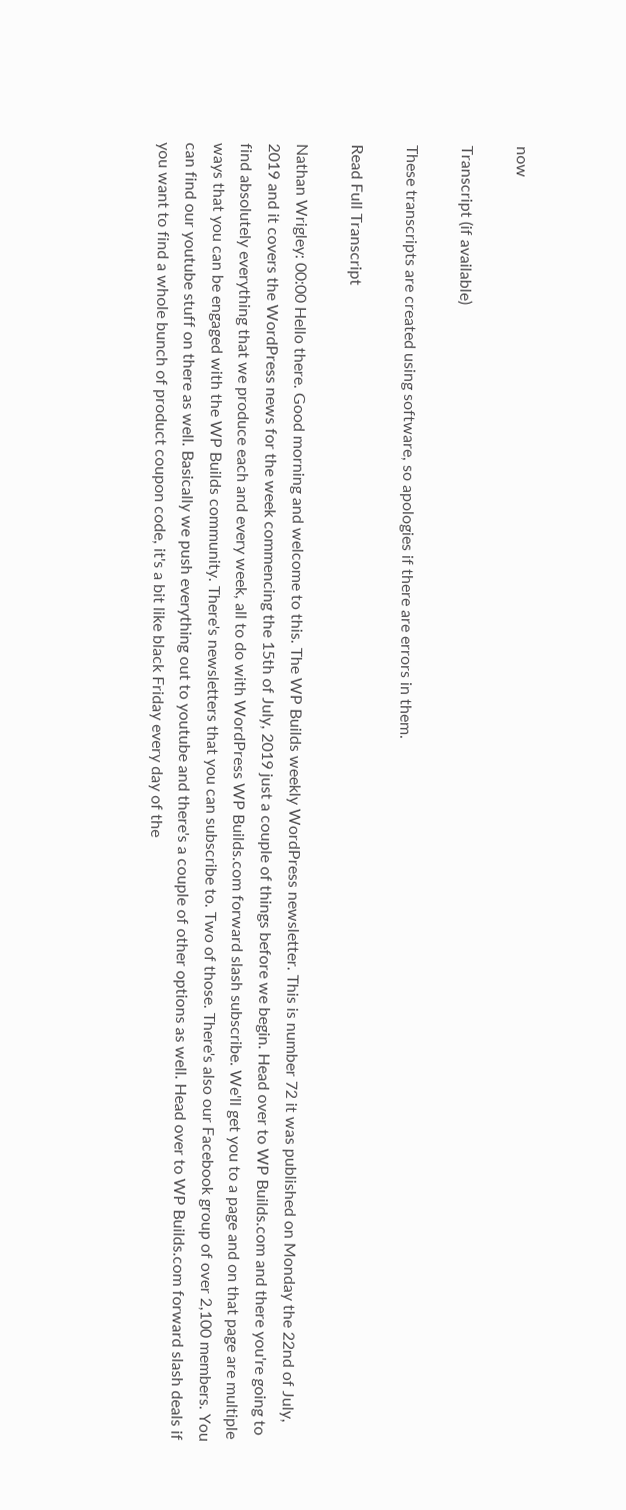now

Transcript (if available)

These transcripts are created using software, so apologies if there are errors in them.

Read Full Transcript

Nathan Wrigley: 00:00 Hello there. Good morning and welcome to this. The WP Builds weekly WordPress newsletter. This is number 72 it was published on Monday the 22nd of July, 2019 and it covers the WordPress news for the week commencing the 15th of July, 2019 just a couple of things before we begin. Head over to WP Builds.com and there you're going to find absolutely everything that we produce each and every week, all to do with WordPress WP Builds.com forward slash subscribe. We'll get you to a page and on that page are multiple ways that you can be engaged with the WP Builds community. There's newsletters that you can subscribe to. Two of those. There's also our Facebook group of over 2,100 members. You can find our youtube stuff on there as well. Basically we push everything out to youtube and there's a couple of other options as well. Head over to WP Builds.com forward slash deals if you want to find a whole bunch of product coupon code, it's a bit like black Friday every day of the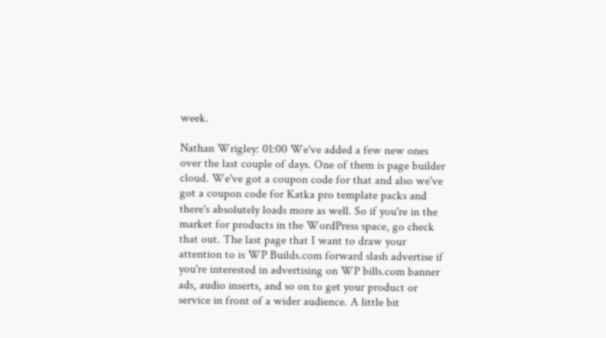week.

Nathan Wrigley: 01:00 We've added a few new ones over the last couple of days. One of them is page builder cloud. We've got a coupon code for that and also we've got a coupon code for Katka pro template packs and there's absolutely loads more as well. So if you're in the market for products in the WordPress space, go check that out. The last page that I want to draw your attention to is WP Builds.com forward slash advertise if you're interested in advertising on WP bills.com banner ads, audio inserts, and so on to get your product or service in front of a wider audience. A little bit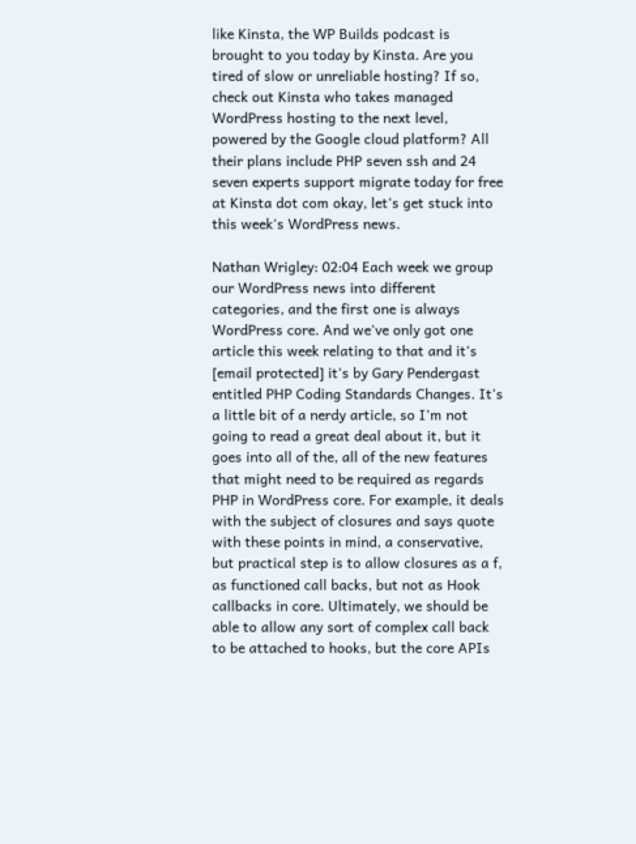like Kinsta, the WP Builds podcast is brought to you today by Kinsta. Are you tired of slow or unreliable hosting? If so, check out Kinsta who takes managed WordPress hosting to the next level, powered by the Google cloud platform? All their plans include PHP seven ssh and 24 seven experts support migrate today for free at Kinsta dot com okay, let's get stuck into this week's WordPress news.

Nathan Wrigley: 02:04 Each week we group our WordPress news into different categories, and the first one is always WordPress core. And we've only got one article this week relating to that and it's [email protected] it's by Gary Pendergast entitled PHP Coding Standards Changes. It's a little bit of a nerdy article, so I'm not going to read a great deal about it, but it goes into all of the, all of the new features that might need to be required as regards PHP in WordPress core. For example, it deals with the subject of closures and says quote with these points in mind, a conservative, but practical step is to allow closures as a f, as functioned call backs, but not as Hook callbacks in core. Ultimately, we should be able to allow any sort of complex call back to be attached to hooks, but the core APIs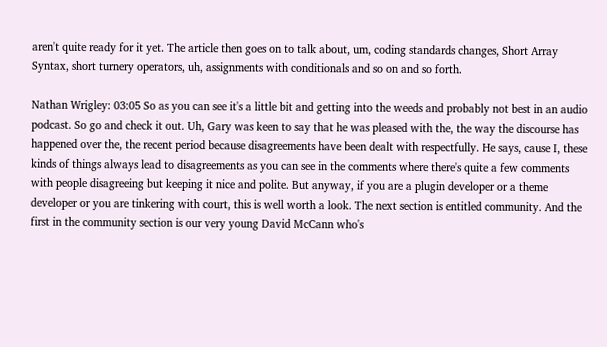aren't quite ready for it yet. The article then goes on to talk about, um, coding standards changes, Short Array Syntax, short turnery operators, uh, assignments with conditionals and so on and so forth.

Nathan Wrigley: 03:05 So as you can see it's a little bit and getting into the weeds and probably not best in an audio podcast. So go and check it out. Uh, Gary was keen to say that he was pleased with the, the way the discourse has happened over the, the recent period because disagreements have been dealt with respectfully. He says, cause I, these kinds of things always lead to disagreements as you can see in the comments where there's quite a few comments with people disagreeing but keeping it nice and polite. But anyway, if you are a plugin developer or a theme developer or you are tinkering with court, this is well worth a look. The next section is entitled community. And the first in the community section is our very young David McCann who's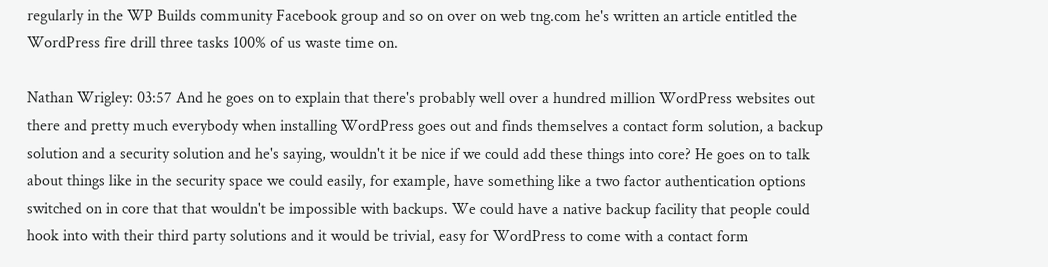regularly in the WP Builds community Facebook group and so on over on web tng.com he's written an article entitled the WordPress fire drill three tasks 100% of us waste time on.

Nathan Wrigley: 03:57 And he goes on to explain that there's probably well over a hundred million WordPress websites out there and pretty much everybody when installing WordPress goes out and finds themselves a contact form solution, a backup solution and a security solution and he's saying, wouldn't it be nice if we could add these things into core? He goes on to talk about things like in the security space we could easily, for example, have something like a two factor authentication options switched on in core that that wouldn't be impossible with backups. We could have a native backup facility that people could hook into with their third party solutions and it would be trivial, easy for WordPress to come with a contact form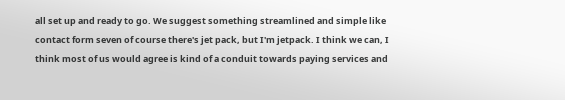all set up and ready to go. We suggest something streamlined and simple like contact form seven of course there's jet pack, but I'm jetpack. I think we can, I think most of us would agree is kind of a conduit towards paying services and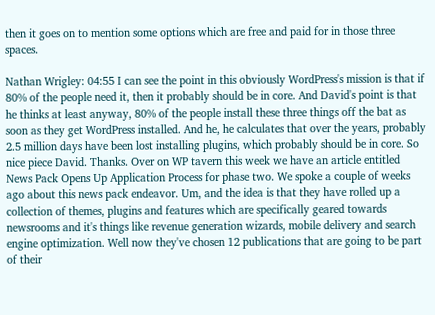then it goes on to mention some options which are free and paid for in those three spaces.

Nathan Wrigley: 04:55 I can see the point in this obviously WordPress's mission is that if 80% of the people need it, then it probably should be in core. And David's point is that he thinks at least anyway, 80% of the people install these three things off the bat as soon as they get WordPress installed. And he, he calculates that over the years, probably 2.5 million days have been lost installing plugins, which probably should be in core. So nice piece David. Thanks. Over on WP tavern this week we have an article entitled News Pack Opens Up Application Process for phase two. We spoke a couple of weeks ago about this news pack endeavor. Um, and the idea is that they have rolled up a collection of themes, plugins and features which are specifically geared towards newsrooms and it's things like revenue generation wizards, mobile delivery and search engine optimization. Well now they've chosen 12 publications that are going to be part of their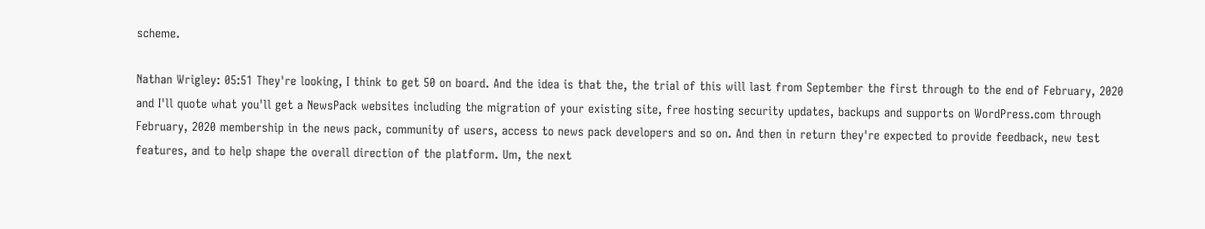scheme.

Nathan Wrigley: 05:51 They're looking, I think to get 50 on board. And the idea is that the, the trial of this will last from September the first through to the end of February, 2020 and I'll quote what you'll get a NewsPack websites including the migration of your existing site, free hosting security updates, backups and supports on WordPress.com through February, 2020 membership in the news pack, community of users, access to news pack developers and so on. And then in return they're expected to provide feedback, new test features, and to help shape the overall direction of the platform. Um, the next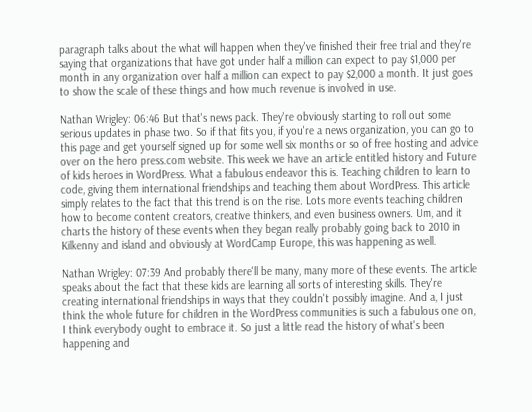paragraph talks about the what will happen when they've finished their free trial and they're saying that organizations that have got under half a million can expect to pay $1,000 per month in any organization over half a million can expect to pay $2,000 a month. It just goes to show the scale of these things and how much revenue is involved in use.

Nathan Wrigley: 06:46 But that's news pack. They're obviously starting to roll out some serious updates in phase two. So if that fits you, if you're a news organization, you can go to this page and get yourself signed up for some well six months or so of free hosting and advice over on the hero press.com website. This week we have an article entitled history and Future of kids heroes in WordPress. What a fabulous endeavor this is. Teaching children to learn to code, giving them international friendships and teaching them about WordPress. This article simply relates to the fact that this trend is on the rise. Lots more events teaching children how to become content creators, creative thinkers, and even business owners. Um, and it charts the history of these events when they began really probably going back to 2010 in Kilkenny and island and obviously at WordCamp Europe, this was happening as well.

Nathan Wrigley: 07:39 And probably there'll be many, many more of these events. The article speaks about the fact that these kids are learning all sorts of interesting skills. They're creating international friendships in ways that they couldn't possibly imagine. And a, I just think the whole future for children in the WordPress communities is such a fabulous one on, I think everybody ought to embrace it. So just a little read the history of what's been happening and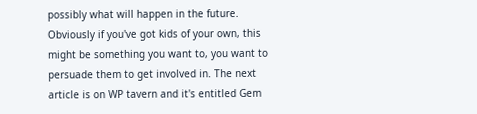possibly what will happen in the future. Obviously if you've got kids of your own, this might be something you want to, you want to persuade them to get involved in. The next article is on WP tavern and it's entitled Gem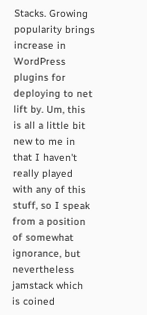Stacks. Growing popularity brings increase in WordPress plugins for deploying to net lift by. Um, this is all a little bit new to me in that I haven't really played with any of this stuff, so I speak from a position of somewhat ignorance, but nevertheless jamstack which is coined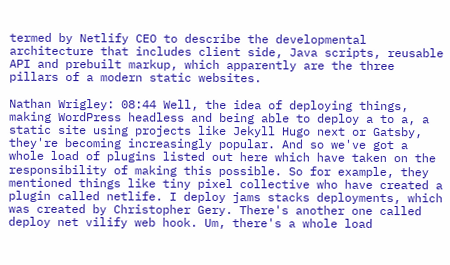termed by Netlify CEO to describe the developmental architecture that includes client side, Java scripts, reusable API and prebuilt markup, which apparently are the three pillars of a modern static websites.

Nathan Wrigley: 08:44 Well, the idea of deploying things, making WordPress headless and being able to deploy a to a, a static site using projects like Jekyll Hugo next or Gatsby, they're becoming increasingly popular. And so we've got a whole load of plugins listed out here which have taken on the responsibility of making this possible. So for example, they mentioned things like tiny pixel collective who have created a plugin called netlife. I deploy jams stacks deployments, which was created by Christopher Gery. There's another one called deploy net vilify web hook. Um, there's a whole load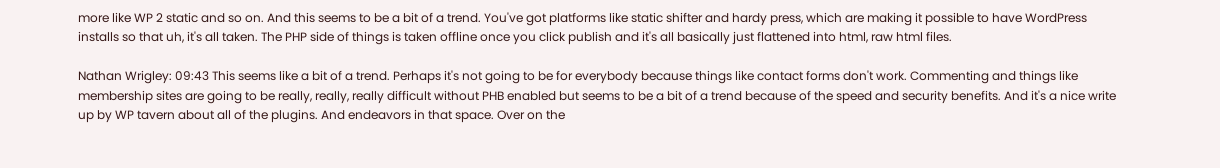more like WP 2 static and so on. And this seems to be a bit of a trend. You've got platforms like static shifter and hardy press, which are making it possible to have WordPress installs so that uh, it's all taken. The PHP side of things is taken offline once you click publish and it's all basically just flattened into html, raw html files.

Nathan Wrigley: 09:43 This seems like a bit of a trend. Perhaps it's not going to be for everybody because things like contact forms don't work. Commenting and things like membership sites are going to be really, really, really difficult without PHB enabled but seems to be a bit of a trend because of the speed and security benefits. And it's a nice write up by WP tavern about all of the plugins. And endeavors in that space. Over on the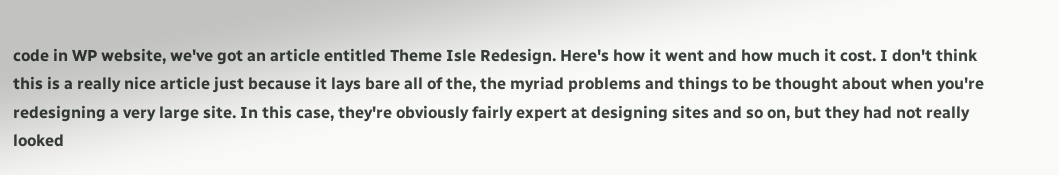code in WP website, we've got an article entitled Theme Isle Redesign. Here's how it went and how much it cost. I don't think this is a really nice article just because it lays bare all of the, the myriad problems and things to be thought about when you're redesigning a very large site. In this case, they're obviously fairly expert at designing sites and so on, but they had not really looked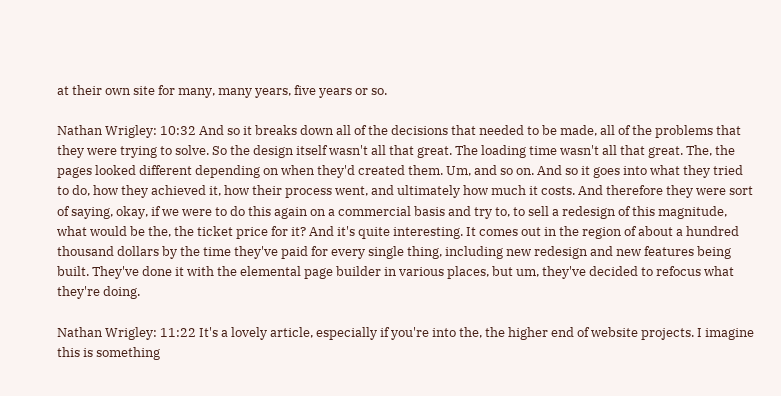at their own site for many, many years, five years or so.

Nathan Wrigley: 10:32 And so it breaks down all of the decisions that needed to be made, all of the problems that they were trying to solve. So the design itself wasn't all that great. The loading time wasn't all that great. The, the pages looked different depending on when they'd created them. Um, and so on. And so it goes into what they tried to do, how they achieved it, how their process went, and ultimately how much it costs. And therefore they were sort of saying, okay, if we were to do this again on a commercial basis and try to, to sell a redesign of this magnitude, what would be the, the ticket price for it? And it's quite interesting. It comes out in the region of about a hundred thousand dollars by the time they've paid for every single thing, including new redesign and new features being built. They've done it with the elemental page builder in various places, but um, they've decided to refocus what they're doing.

Nathan Wrigley: 11:22 It's a lovely article, especially if you're into the, the higher end of website projects. I imagine this is something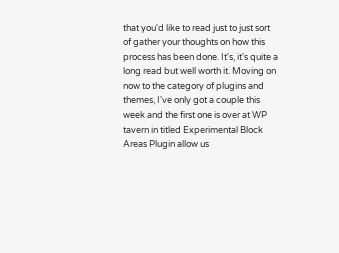that you'd like to read just to just sort of gather your thoughts on how this process has been done. It's, it's quite a long read but well worth it. Moving on now to the category of plugins and themes, I've only got a couple this week and the first one is over at WP tavern in titled Experimental Block Areas Plugin allow us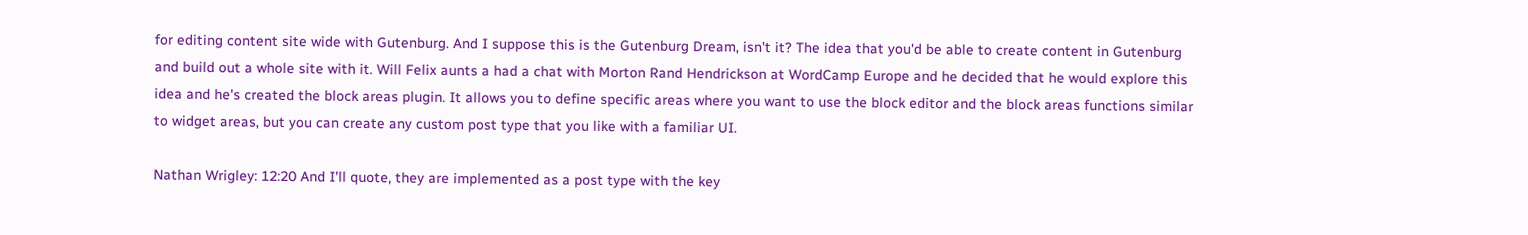for editing content site wide with Gutenburg. And I suppose this is the Gutenburg Dream, isn't it? The idea that you'd be able to create content in Gutenburg and build out a whole site with it. Will Felix aunts a had a chat with Morton Rand Hendrickson at WordCamp Europe and he decided that he would explore this idea and he's created the block areas plugin. It allows you to define specific areas where you want to use the block editor and the block areas functions similar to widget areas, but you can create any custom post type that you like with a familiar UI.

Nathan Wrigley: 12:20 And I'll quote, they are implemented as a post type with the key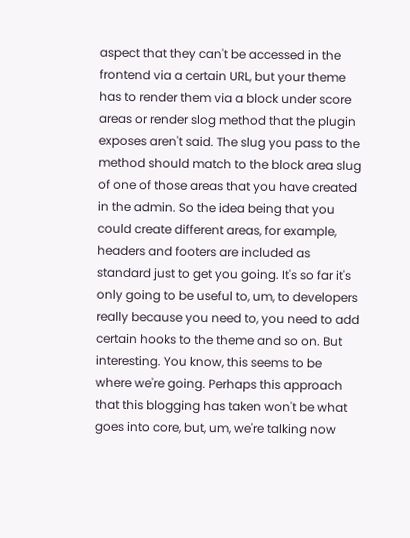aspect that they can't be accessed in the frontend via a certain URL, but your theme has to render them via a block under score areas or render slog method that the plugin exposes aren't said. The slug you pass to the method should match to the block area slug of one of those areas that you have created in the admin. So the idea being that you could create different areas, for example, headers and footers are included as standard just to get you going. It's so far it's only going to be useful to, um, to developers really because you need to, you need to add certain hooks to the theme and so on. But interesting. You know, this seems to be where we're going. Perhaps this approach that this blogging has taken won't be what goes into core, but, um, we're talking now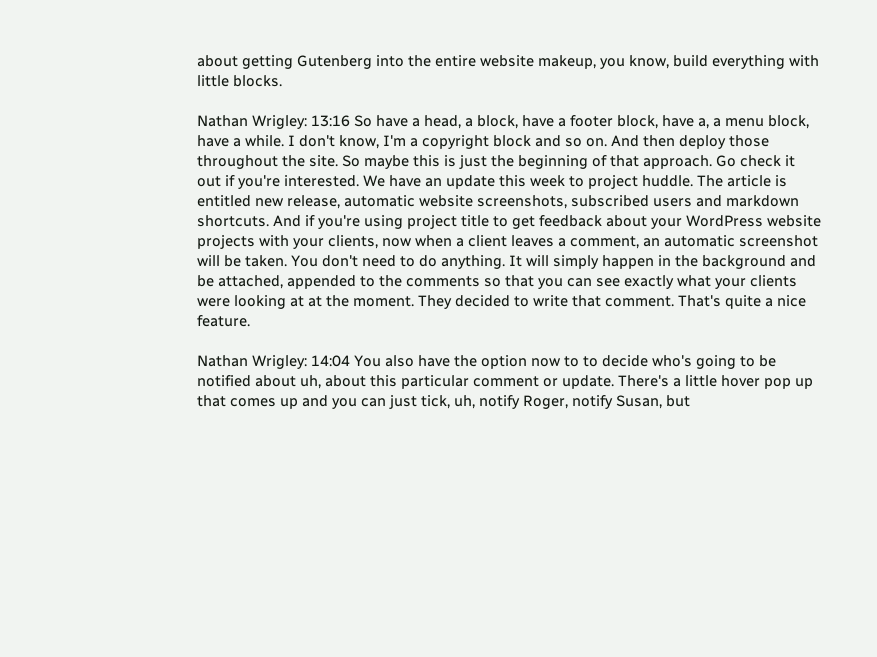about getting Gutenberg into the entire website makeup, you know, build everything with little blocks.

Nathan Wrigley: 13:16 So have a head, a block, have a footer block, have a, a menu block, have a while. I don't know, I'm a copyright block and so on. And then deploy those throughout the site. So maybe this is just the beginning of that approach. Go check it out if you're interested. We have an update this week to project huddle. The article is entitled new release, automatic website screenshots, subscribed users and markdown shortcuts. And if you're using project title to get feedback about your WordPress website projects with your clients, now when a client leaves a comment, an automatic screenshot will be taken. You don't need to do anything. It will simply happen in the background and be attached, appended to the comments so that you can see exactly what your clients were looking at at the moment. They decided to write that comment. That's quite a nice feature.

Nathan Wrigley: 14:04 You also have the option now to to decide who's going to be notified about uh, about this particular comment or update. There's a little hover pop up that comes up and you can just tick, uh, notify Roger, notify Susan, but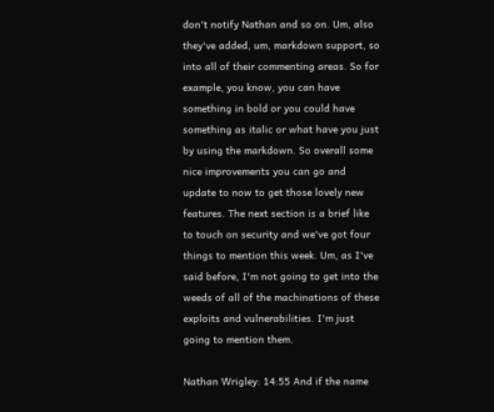don't notify Nathan and so on. Um, also they've added, um, markdown support, so into all of their commenting areas. So for example, you know, you can have something in bold or you could have something as italic or what have you just by using the markdown. So overall some nice improvements you can go and update to now to get those lovely new features. The next section is a brief like to touch on security and we've got four things to mention this week. Um, as I've said before, I'm not going to get into the weeds of all of the machinations of these exploits and vulnerabilities. I'm just going to mention them.

Nathan Wrigley: 14:55 And if the name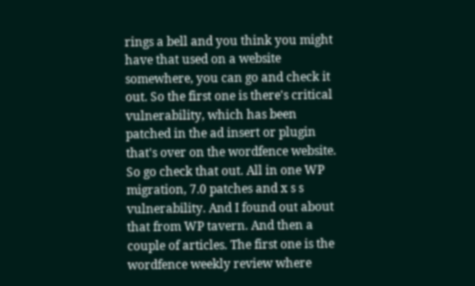rings a bell and you think you might have that used on a website somewhere, you can go and check it out. So the first one is there's critical vulnerability, which has been patched in the ad insert or plugin that's over on the wordfence website. So go check that out. All in one WP migration, 7.0 patches and x s s vulnerability. And I found out about that from WP tavern. And then a couple of articles. The first one is the wordfence weekly review where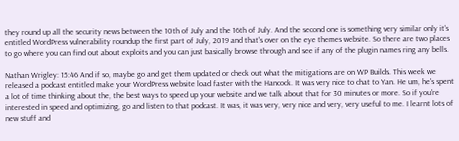they round up all the security news between the 10th of July and the 16th of July. And the second one is something very similar only it's entitled WordPress vulnerability roundup the first part of July, 2019 and that's over on the eye themes website. So there are two places to go where you can find out about exploits and you can just basically browse through and see if any of the plugin names ring any bells.

Nathan Wrigley: 15:46 And if so, maybe go and get them updated or check out what the mitigations are on WP Builds. This week we released a podcast entitled make your WordPress website load faster with the Hancock. It was very nice to chat to Yan. He um, he's spent a lot of time thinking about the, the best ways to speed up your website and we talk about that for 30 minutes or more. So if you're interested in speed and optimizing, go and listen to that podcast. It was, it was very, very nice and very, very useful to me. I learnt lots of new stuff and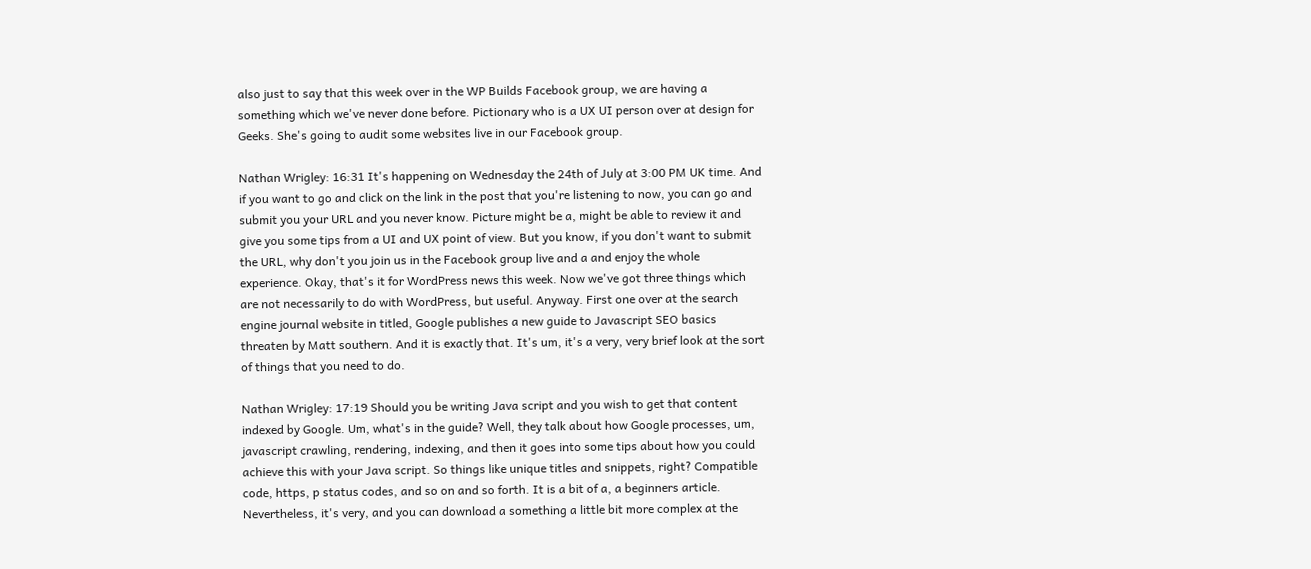also just to say that this week over in the WP Builds Facebook group, we are having a something which we've never done before. Pictionary who is a UX UI person over at design for Geeks. She's going to audit some websites live in our Facebook group.

Nathan Wrigley: 16:31 It's happening on Wednesday the 24th of July at 3:00 PM UK time. And if you want to go and click on the link in the post that you're listening to now, you can go and submit you your URL and you never know. Picture might be a, might be able to review it and give you some tips from a UI and UX point of view. But you know, if you don't want to submit the URL, why don't you join us in the Facebook group live and a and enjoy the whole experience. Okay, that's it for WordPress news this week. Now we've got three things which are not necessarily to do with WordPress, but useful. Anyway. First one over at the search engine journal website in titled, Google publishes a new guide to Javascript SEO basics threaten by Matt southern. And it is exactly that. It's um, it's a very, very brief look at the sort of things that you need to do.

Nathan Wrigley: 17:19 Should you be writing Java script and you wish to get that content indexed by Google. Um, what's in the guide? Well, they talk about how Google processes, um, javascript crawling, rendering, indexing, and then it goes into some tips about how you could achieve this with your Java script. So things like unique titles and snippets, right? Compatible code, https, p status codes, and so on and so forth. It is a bit of a, a beginners article. Nevertheless, it's very, and you can download a something a little bit more complex at the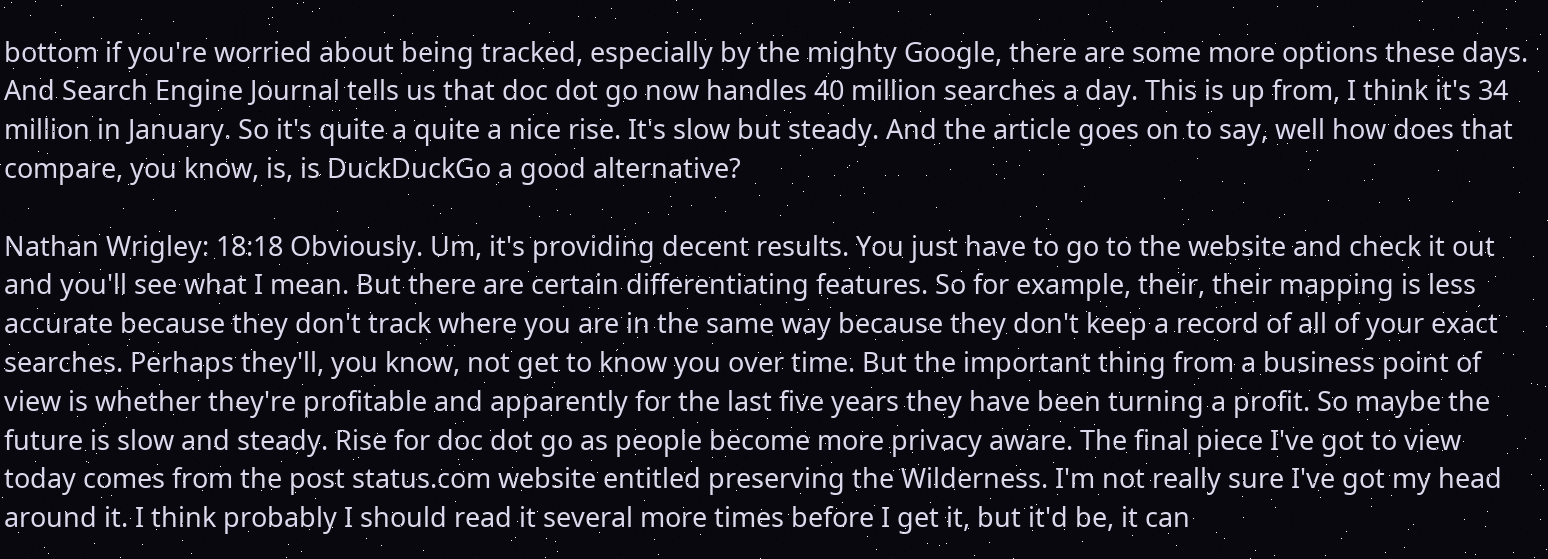bottom if you're worried about being tracked, especially by the mighty Google, there are some more options these days. And Search Engine Journal tells us that doc dot go now handles 40 million searches a day. This is up from, I think it's 34 million in January. So it's quite a quite a nice rise. It's slow but steady. And the article goes on to say, well how does that compare, you know, is, is DuckDuckGo a good alternative?

Nathan Wrigley: 18:18 Obviously. Um, it's providing decent results. You just have to go to the website and check it out and you'll see what I mean. But there are certain differentiating features. So for example, their, their mapping is less accurate because they don't track where you are in the same way because they don't keep a record of all of your exact searches. Perhaps they'll, you know, not get to know you over time. But the important thing from a business point of view is whether they're profitable and apparently for the last five years they have been turning a profit. So maybe the future is slow and steady. Rise for doc dot go as people become more privacy aware. The final piece I've got to view today comes from the post status.com website entitled preserving the Wilderness. I'm not really sure I've got my head around it. I think probably I should read it several more times before I get it, but it'd be, it can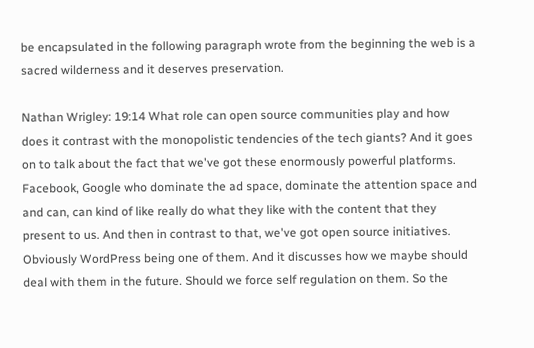be encapsulated in the following paragraph wrote from the beginning the web is a sacred wilderness and it deserves preservation.

Nathan Wrigley: 19:14 What role can open source communities play and how does it contrast with the monopolistic tendencies of the tech giants? And it goes on to talk about the fact that we've got these enormously powerful platforms. Facebook, Google who dominate the ad space, dominate the attention space and and can, can kind of like really do what they like with the content that they present to us. And then in contrast to that, we've got open source initiatives. Obviously WordPress being one of them. And it discusses how we maybe should deal with them in the future. Should we force self regulation on them. So the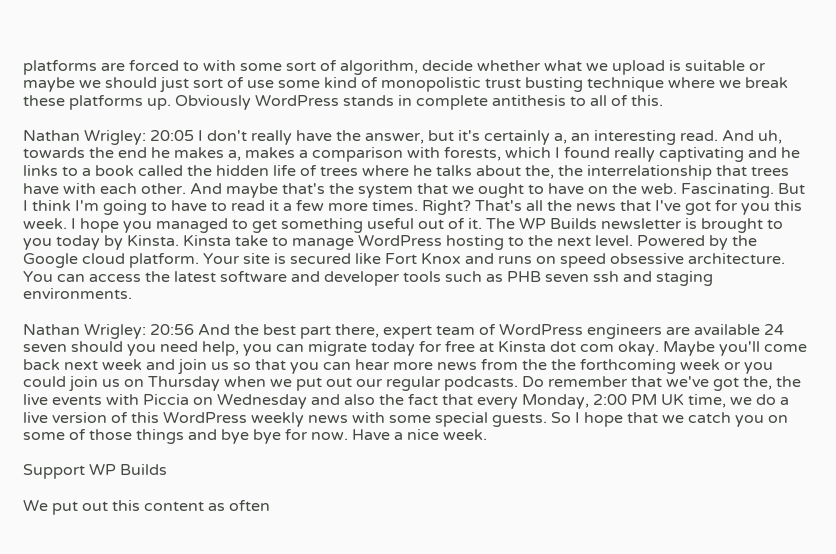platforms are forced to with some sort of algorithm, decide whether what we upload is suitable or maybe we should just sort of use some kind of monopolistic trust busting technique where we break these platforms up. Obviously WordPress stands in complete antithesis to all of this.

Nathan Wrigley: 20:05 I don't really have the answer, but it's certainly a, an interesting read. And uh, towards the end he makes a, makes a comparison with forests, which I found really captivating and he links to a book called the hidden life of trees where he talks about the, the interrelationship that trees have with each other. And maybe that's the system that we ought to have on the web. Fascinating. But I think I'm going to have to read it a few more times. Right? That's all the news that I've got for you this week. I hope you managed to get something useful out of it. The WP Builds newsletter is brought to you today by Kinsta. Kinsta take to manage WordPress hosting to the next level. Powered by the Google cloud platform. Your site is secured like Fort Knox and runs on speed obsessive architecture. You can access the latest software and developer tools such as PHB seven ssh and staging environments.

Nathan Wrigley: 20:56 And the best part there, expert team of WordPress engineers are available 24 seven should you need help, you can migrate today for free at Kinsta dot com okay. Maybe you'll come back next week and join us so that you can hear more news from the the forthcoming week or you could join us on Thursday when we put out our regular podcasts. Do remember that we've got the, the live events with Piccia on Wednesday and also the fact that every Monday, 2:00 PM UK time, we do a live version of this WordPress weekly news with some special guests. So I hope that we catch you on some of those things and bye bye for now. Have a nice week.

Support WP Builds

We put out this content as often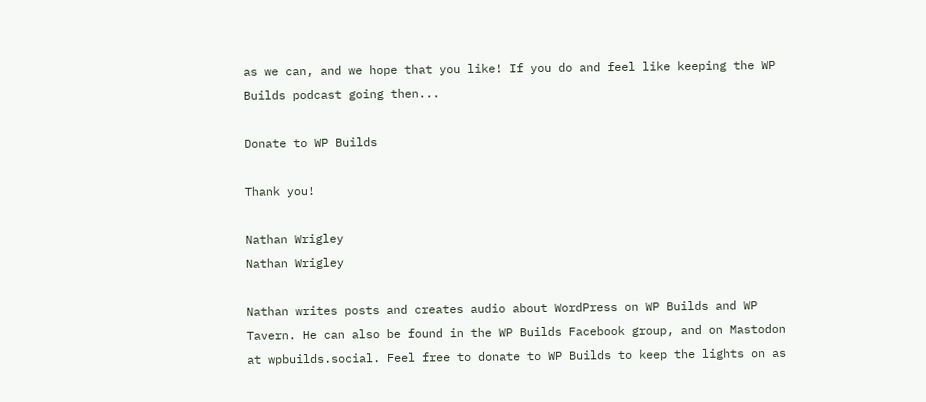as we can, and we hope that you like! If you do and feel like keeping the WP Builds podcast going then...

Donate to WP Builds

Thank you!

Nathan Wrigley
Nathan Wrigley

Nathan writes posts and creates audio about WordPress on WP Builds and WP Tavern. He can also be found in the WP Builds Facebook group, and on Mastodon at wpbuilds.social. Feel free to donate to WP Builds to keep the lights on as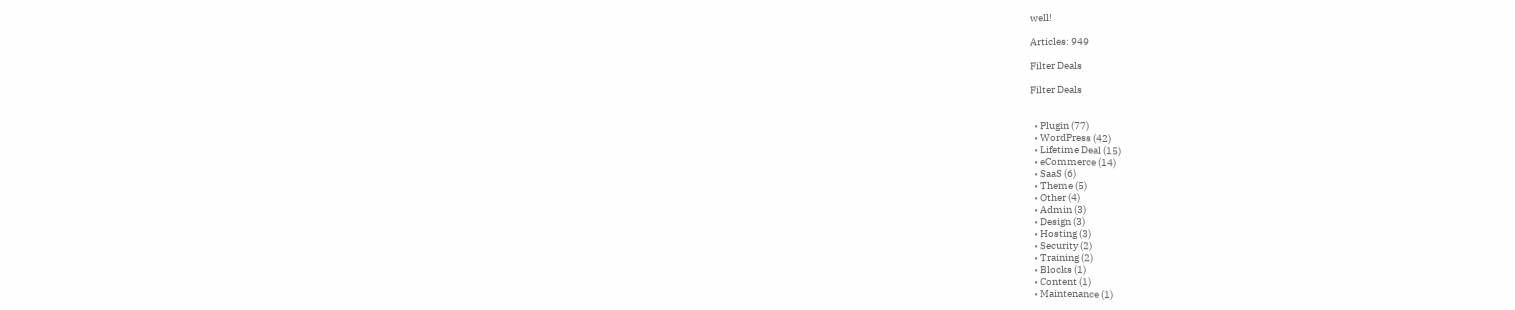well!

Articles: 949

Filter Deals

Filter Deals


  • Plugin (77)
  • WordPress (42)
  • Lifetime Deal (15)
  • eCommerce (14)
  • SaaS (6)
  • Theme (5)
  • Other (4)
  • Admin (3)
  • Design (3)
  • Hosting (3)
  • Security (2)
  • Training (2)
  • Blocks (1)
  • Content (1)
  • Maintenance (1)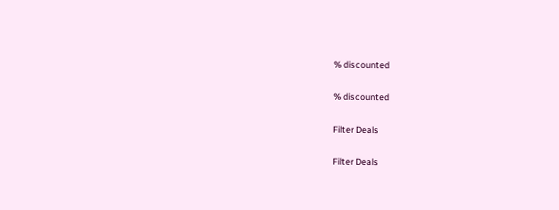% discounted

% discounted

Filter Deals

Filter Deals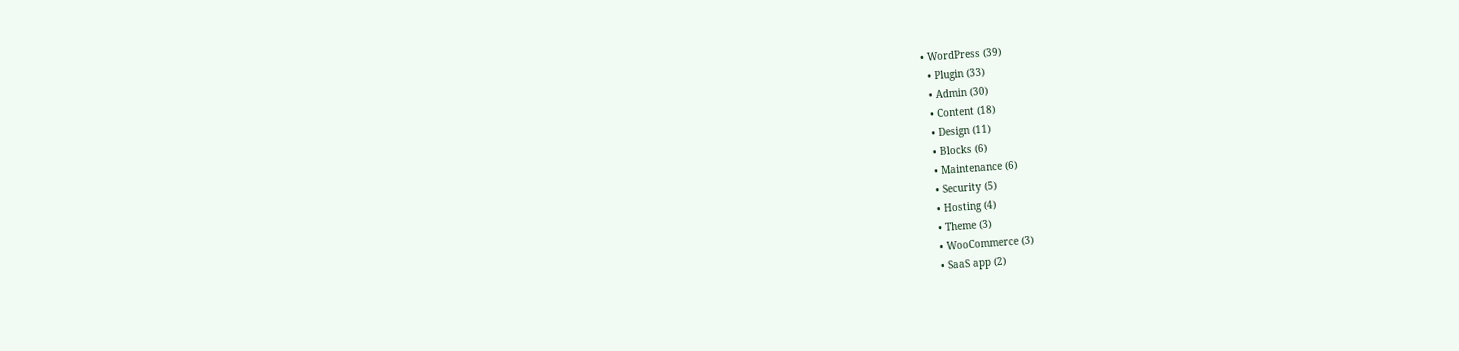• WordPress (39)
  • Plugin (33)
  • Admin (30)
  • Content (18)
  • Design (11)
  • Blocks (6)
  • Maintenance (6)
  • Security (5)
  • Hosting (4)
  • Theme (3)
  • WooCommerce (3)
  • SaaS app (2)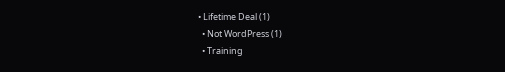• Lifetime Deal (1)
  • Not WordPress (1)
  • Training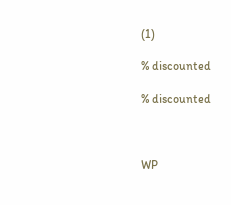(1)

% discounted

% discounted



WP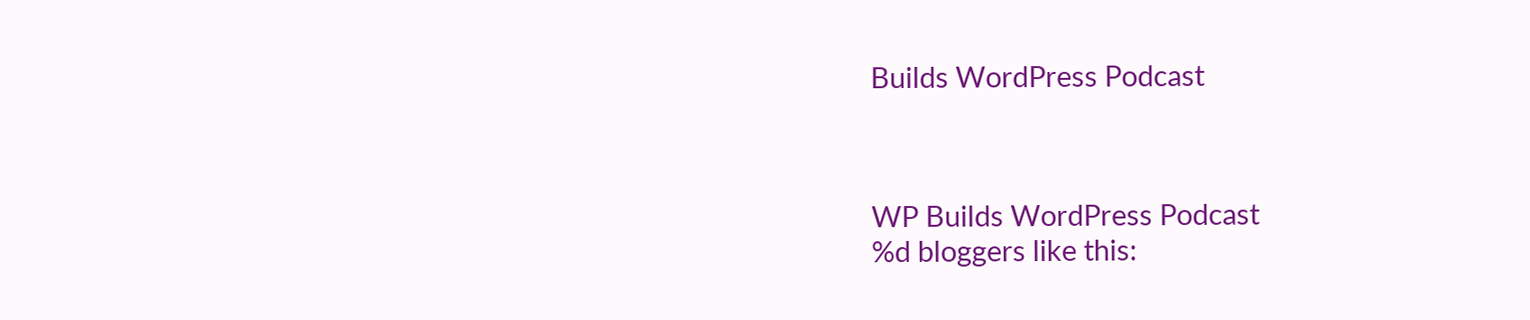Builds WordPress Podcast



WP Builds WordPress Podcast
%d bloggers like this: